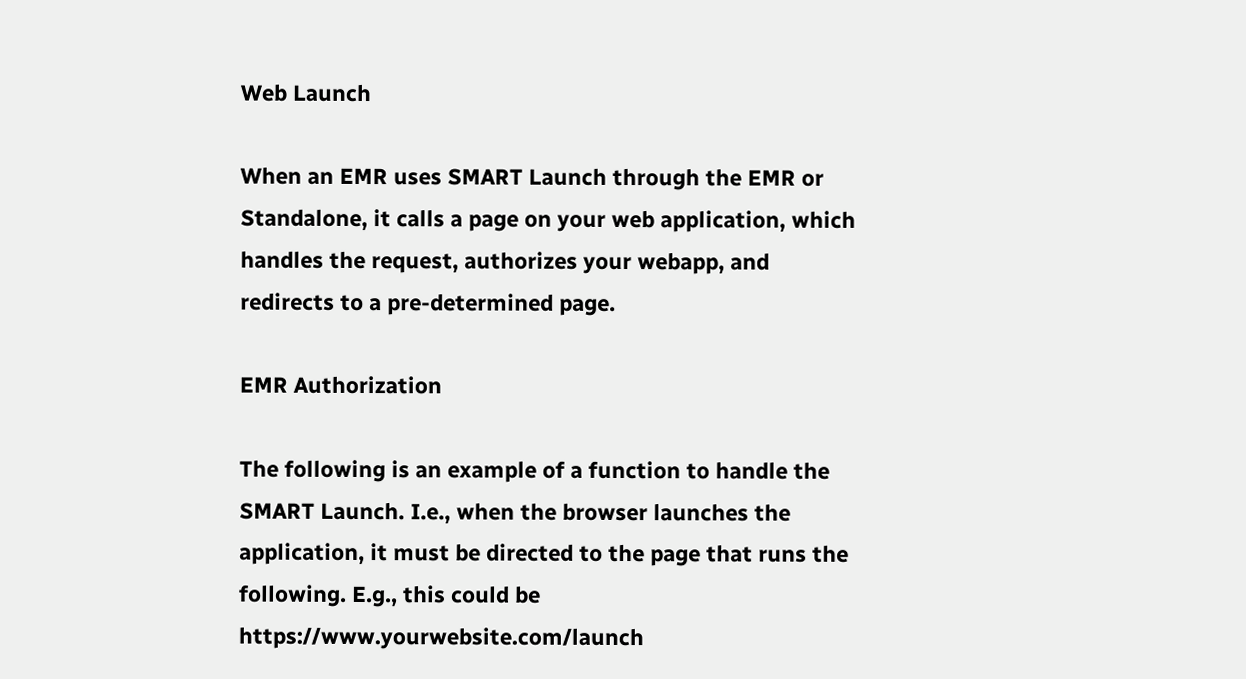Web Launch

When an EMR uses SMART Launch through the EMR or Standalone, it calls a page on your web application, which handles the request, authorizes your webapp, and redirects to a pre-determined page.

EMR Authorization

The following is an example of a function to handle the SMART Launch. I.e., when the browser launches the application, it must be directed to the page that runs the following. E.g., this could be https://www.yourwebsite.com/launch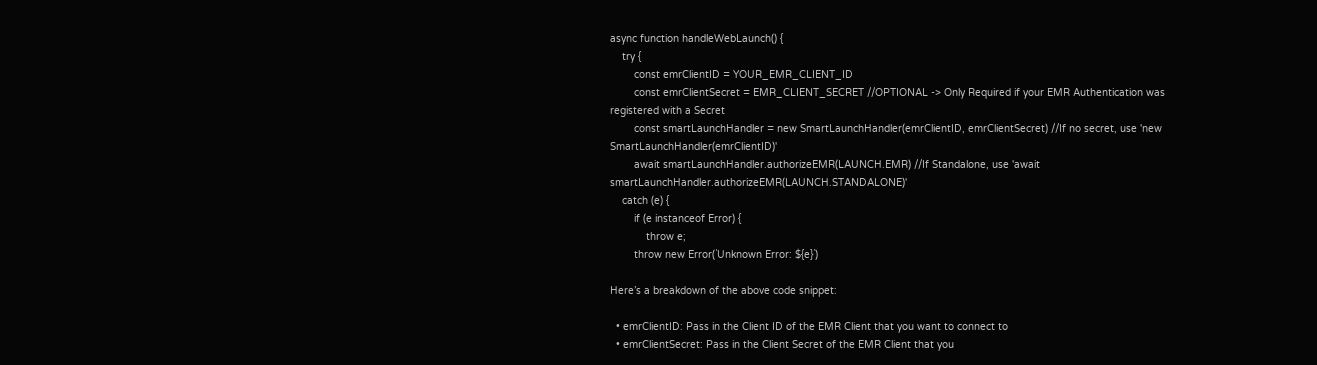async function handleWebLaunch() {
    try {
        const emrClientID = YOUR_EMR_CLIENT_ID
        const emrClientSecret = EMR_CLIENT_SECRET //OPTIONAL -> Only Required if your EMR Authentication was registered with a Secret
        const smartLaunchHandler = new SmartLaunchHandler(emrClientID, emrClientSecret) //If no secret, use 'new SmartLaunchHandler(emrClientID)'
        await smartLaunchHandler.authorizeEMR(LAUNCH.EMR) //If Standalone, use 'await smartLaunchHandler.authorizeEMR(LAUNCH.STANDALONE)'
    catch (e) {
        if (e instanceof Error) {
            throw e;
        throw new Error(`Unknown Error: ${e}`)

Here’s a breakdown of the above code snippet:

  • emrClientID: Pass in the Client ID of the EMR Client that you want to connect to
  • emrClientSecret: Pass in the Client Secret of the EMR Client that you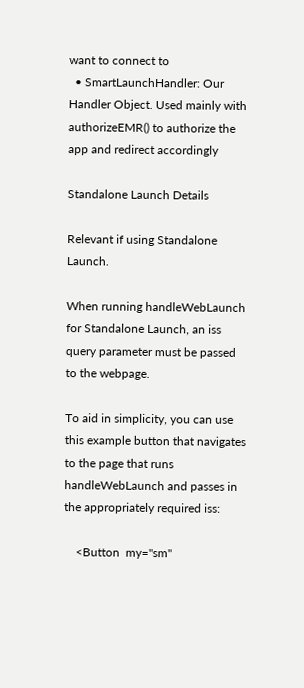want to connect to
  • SmartLaunchHandler: Our Handler Object. Used mainly with authorizeEMR() to authorize the app and redirect accordingly

Standalone Launch Details

Relevant if using Standalone Launch.

When running handleWebLaunch for Standalone Launch, an iss query parameter must be passed to the webpage.

To aid in simplicity, you can use this example button that navigates to the page that runs handleWebLaunch and passes in the appropriately required iss:

    <Button  my="sm"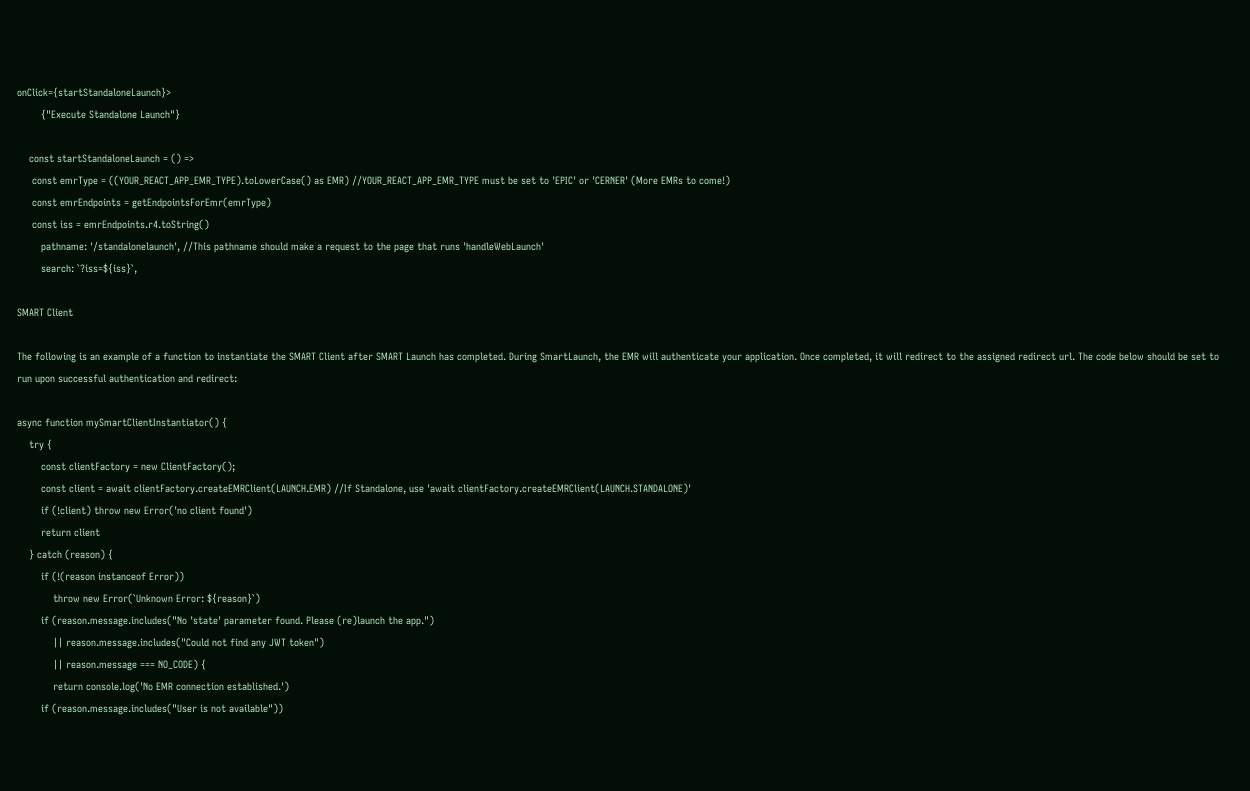onClick={startStandaloneLaunch}>
        {"Execute Standalone Launch"}

    const startStandaloneLaunch = () =>
     const emrType = ((YOUR_REACT_APP_EMR_TYPE).toLowerCase() as EMR) //YOUR_REACT_APP_EMR_TYPE must be set to 'EPIC' or 'CERNER' (More EMRs to come!)
     const emrEndpoints = getEndpointsForEmr(emrType)
     const iss = emrEndpoints.r4.toString()
        pathname: '/standalonelaunch', //This pathname should make a request to the page that runs 'handleWebLaunch'
        search: `?iss=${iss}`,

SMART Client

The following is an example of a function to instantiate the SMART Client after SMART Launch has completed. During SmartLaunch, the EMR will authenticate your application. Once completed, it will redirect to the assigned redirect url. The code below should be set to run upon successful authentication and redirect:

async function mySmartClientInstantiator() {
    try {
        const clientFactory = new ClientFactory();
        const client = await clientFactory.createEMRClient(LAUNCH.EMR) //If Standalone, use 'await clientFactory.createEMRClient(LAUNCH.STANDALONE)'
        if (!client) throw new Error('no client found')
        return client
    } catch (reason) {
        if (!(reason instanceof Error))
            throw new Error(`Unknown Error: ${reason}`)
        if (reason.message.includes("No 'state' parameter found. Please (re)launch the app.")
            || reason.message.includes("Could not find any JWT token")
            || reason.message === NO_CODE) {
            return console.log('No EMR connection established.')
        if (reason.message.includes("User is not available"))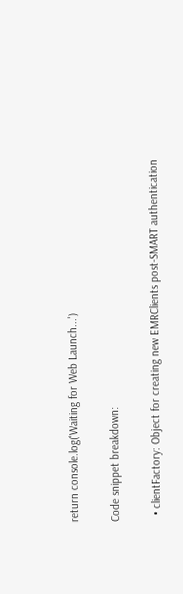return console.log('Waiting for Web Launch...')

Code snippet breakdown:

  • clientFactory: Object for creating new EMRClients post-SMART authentication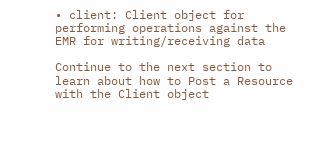• client: Client object for performing operations against the EMR for writing/receiving data

Continue to the next section to learn about how to Post a Resource with the Client object